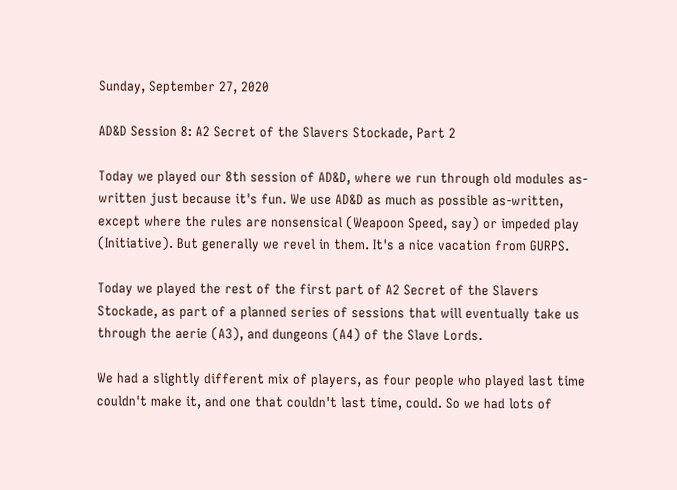Sunday, September 27, 2020

AD&D Session 8: A2 Secret of the Slavers Stockade, Part 2

Today we played our 8th session of AD&D, where we run through old modules as-written just because it's fun. We use AD&D as much as possible as-written, except where the rules are nonsensical (Weapoon Speed, say) or impeded play (Initiative). But generally we revel in them. It's a nice vacation from GURPS.

Today we played the rest of the first part of A2 Secret of the Slavers Stockade, as part of a planned series of sessions that will eventually take us through the aerie (A3), and dungeons (A4) of the Slave Lords.

We had a slightly different mix of players, as four people who played last time couldn't make it, and one that couldn't last time, could. So we had lots of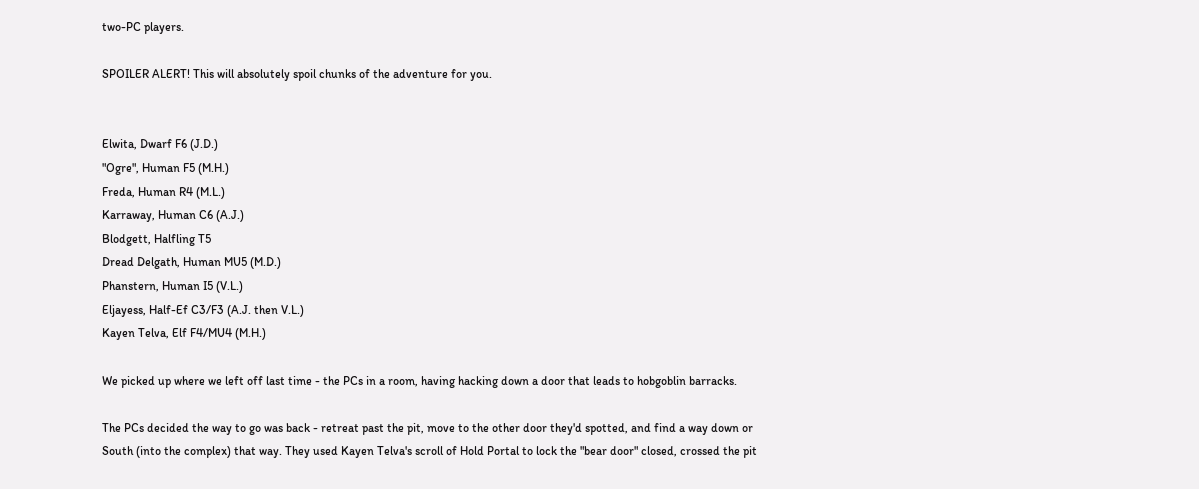two-PC players.

SPOILER ALERT! This will absolutely spoil chunks of the adventure for you.


Elwita, Dwarf F6 (J.D.)
"Ogre", Human F5 (M.H.)
Freda, Human R4 (M.L.)
Karraway, Human C6 (A.J.)
Blodgett, Halfling T5
Dread Delgath, Human MU5 (M.D.)
Phanstern, Human I5 (V.L.)
Eljayess, Half-Ef C3/F3 (A.J. then V.L.)
Kayen Telva, Elf F4/MU4 (M.H.)

We picked up where we left off last time - the PCs in a room, having hacking down a door that leads to hobgoblin barracks.

The PCs decided the way to go was back - retreat past the pit, move to the other door they'd spotted, and find a way down or South (into the complex) that way. They used Kayen Telva's scroll of Hold Portal to lock the "bear door" closed, crossed the pit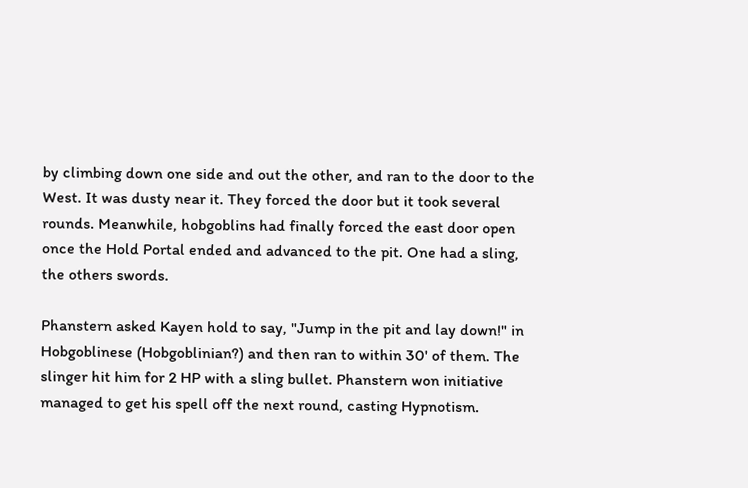by climbing down one side and out the other, and ran to the door to the West. It was dusty near it. They forced the door but it took several rounds. Meanwhile, hobgoblins had finally forced the east door open once the Hold Portal ended and advanced to the pit. One had a sling, the others swords.

Phanstern asked Kayen hold to say, "Jump in the pit and lay down!" in Hobgoblinese (Hobgoblinian?) and then ran to within 30' of them. The slinger hit him for 2 HP with a sling bullet. Phanstern won initiative managed to get his spell off the next round, casting Hypnotism.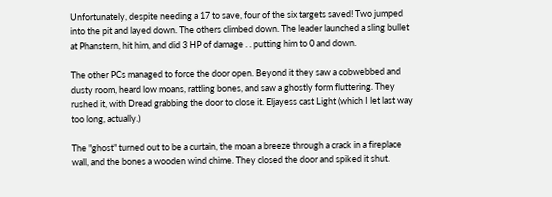Unfortunately, despite needing a 17 to save, four of the six targets saved! Two jumped into the pit and layed down. The others climbed down. The leader launched a sling bullet at Phanstern, hit him, and did 3 HP of damage . . putting him to 0 and down.

The other PCs managed to force the door open. Beyond it they saw a cobwebbed and dusty room, heard low moans, rattling bones, and saw a ghostly form fluttering. They rushed it, with Dread grabbing the door to close it. Eljayess cast Light (which I let last way too long, actually.)

The "ghost" turned out to be a curtain, the moan a breeze through a crack in a fireplace wall, and the bones a wooden wind chime. They closed the door and spiked it shut.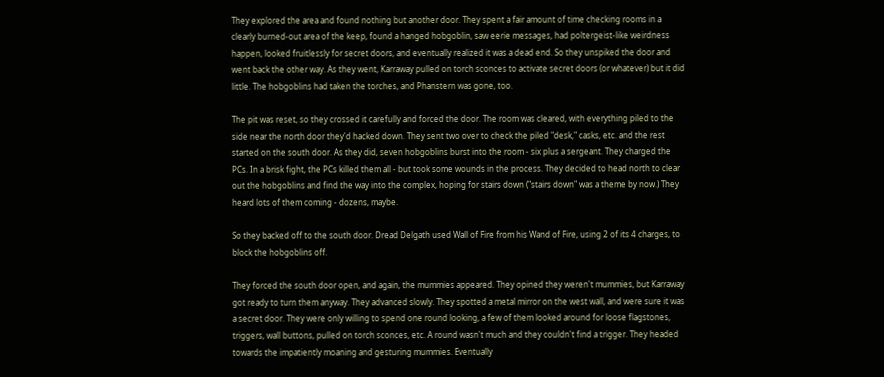They explored the area and found nothing but another door. They spent a fair amount of time checking rooms in a clearly burned-out area of the keep, found a hanged hobgoblin, saw eerie messages, had poltergeist-like weirdness happen, looked fruitlessly for secret doors, and eventually realized it was a dead end. So they unspiked the door and went back the other way. As they went, Karraway pulled on torch sconces to activate secret doors (or whatever) but it did little. The hobgoblins had taken the torches, and Phanstern was gone, too.

The pit was reset, so they crossed it carefully and forced the door. The room was cleared, with everything piled to the side near the north door they'd hacked down. They sent two over to check the piled "desk," casks, etc. and the rest started on the south door. As they did, seven hobgoblins burst into the room - six plus a sergeant. They charged the PCs. In a brisk fight, the PCs killed them all - but took some wounds in the process. They decided to head north to clear out the hobgoblins and find the way into the complex, hoping for stairs down ("stairs down" was a theme by now.) They heard lots of them coming - dozens, maybe.

So they backed off to the south door. Dread Delgath used Wall of Fire from his Wand of Fire, using 2 of its 4 charges, to block the hobgoblins off.

They forced the south door open, and again, the mummies appeared. They opined they weren't mummies, but Karraway got ready to turn them anyway. They advanced slowly. They spotted a metal mirror on the west wall, and were sure it was a secret door. They were only willing to spend one round looking, a few of them looked around for loose flagstones, triggers, wall buttons, pulled on torch sconces, etc. A round wasn't much and they couldn't find a trigger. They headed towards the impatiently moaning and gesturing mummies. Eventually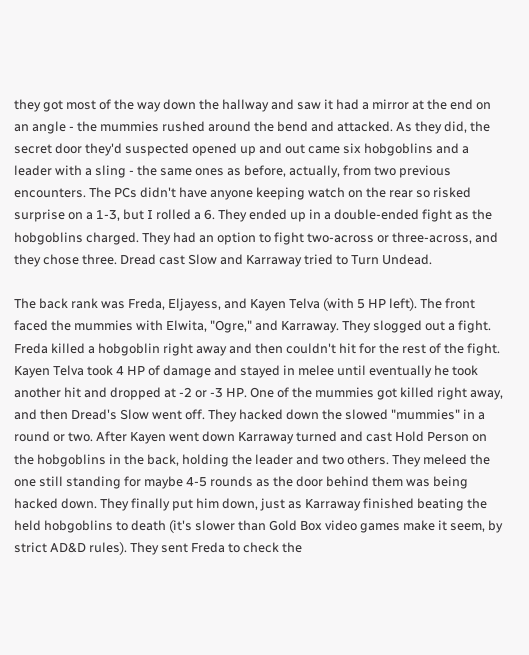they got most of the way down the hallway and saw it had a mirror at the end on an angle - the mummies rushed around the bend and attacked. As they did, the secret door they'd suspected opened up and out came six hobgoblins and a leader with a sling - the same ones as before, actually, from two previous encounters. The PCs didn't have anyone keeping watch on the rear so risked surprise on a 1-3, but I rolled a 6. They ended up in a double-ended fight as the hobgoblins charged. They had an option to fight two-across or three-across, and they chose three. Dread cast Slow and Karraway tried to Turn Undead.

The back rank was Freda, Eljayess, and Kayen Telva (with 5 HP left). The front faced the mummies with Elwita, "Ogre," and Karraway. They slogged out a fight. Freda killed a hobgoblin right away and then couldn't hit for the rest of the fight. Kayen Telva took 4 HP of damage and stayed in melee until eventually he took another hit and dropped at -2 or -3 HP. One of the mummies got killed right away, and then Dread's Slow went off. They hacked down the slowed "mummies" in a round or two. After Kayen went down Karraway turned and cast Hold Person on the hobgoblins in the back, holding the leader and two others. They meleed the one still standing for maybe 4-5 rounds as the door behind them was being hacked down. They finally put him down, just as Karraway finished beating the held hobgoblins to death (it's slower than Gold Box video games make it seem, by strict AD&D rules). They sent Freda to check the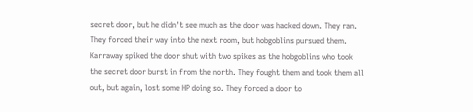secret door, but he didn't see much as the door was hacked down. They ran. They forced their way into the next room, but hobgoblins pursued them. Karraway spiked the door shut with two spikes as the hobgoblins who took the secret door burst in from the north. They fought them and took them all out, but again, lost some HP doing so. They forced a door to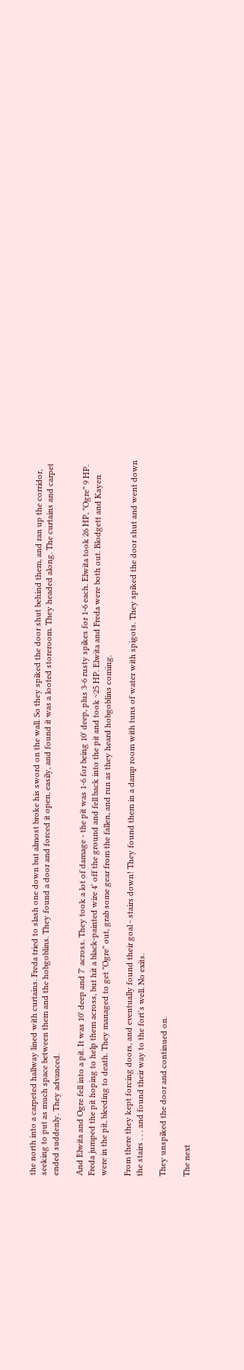the north into a carpeted hallway lined with curtains. Freda tried to slash one down but almost broke his sword on the wall. So they spiked the door shut behind them, and ran up the corridor, seeking to put as much space between them and the hobgoblins. They found a door and forced it open, easily, and found it was a looted storeroom. They headed along. The curtains and carpet ended suddenly. They advanced.

And Elwita and Ogre fell into a pit. It was 10' deep and 7' across. They took a lot of damage - the pit was 1-6 for being 10' deep, plus 3-6 rusty spikes for 1-6 each. Elwita took 26 HP, "Ogre" 9 HP. Freda jumped the pit hoping to help them across, but hit a black-painted wire 4' off the ground and fell back into the pit and took ~25 HP. Elwita and Freda were both out. Blodgett and Kayen were in the pit, bleeding to death. They managed to get "Ogre" out, grab some gear from the fallen, and run as they heard hobgoblins coming.

From there they kept forcing doors, and eventually found their goal - stairs down! They found them in a damp room with tuns of water with spigots. They spiked the door shut and went down the stairs . . . and found their way to the fort's well. No exits.

They unspiked the door and continued on.

The next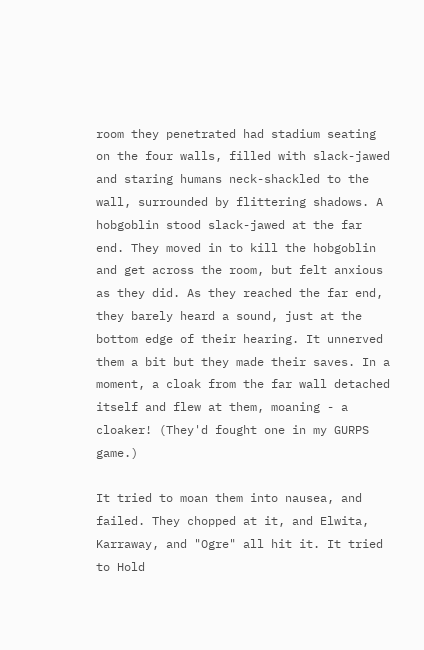room they penetrated had stadium seating on the four walls, filled with slack-jawed and staring humans neck-shackled to the wall, surrounded by flittering shadows. A hobgoblin stood slack-jawed at the far end. They moved in to kill the hobgoblin and get across the room, but felt anxious as they did. As they reached the far end, they barely heard a sound, just at the bottom edge of their hearing. It unnerved them a bit but they made their saves. In a moment, a cloak from the far wall detached itself and flew at them, moaning - a cloaker! (They'd fought one in my GURPS game.)

It tried to moan them into nausea, and failed. They chopped at it, and Elwita, Karraway, and "Ogre" all hit it. It tried to Hold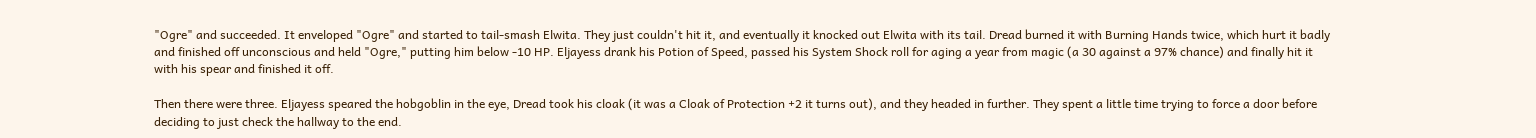"Ogre" and succeeded. It enveloped "Ogre" and started to tail-smash Elwita. They just couldn't hit it, and eventually it knocked out Elwita with its tail. Dread burned it with Burning Hands twice, which hurt it badly and finished off unconscious and held "Ogre," putting him below -10 HP. Eljayess drank his Potion of Speed, passed his System Shock roll for aging a year from magic (a 30 against a 97% chance) and finally hit it with his spear and finished it off.

Then there were three. Eljayess speared the hobgoblin in the eye, Dread took his cloak (it was a Cloak of Protection +2 it turns out), and they headed in further. They spent a little time trying to force a door before deciding to just check the hallway to the end.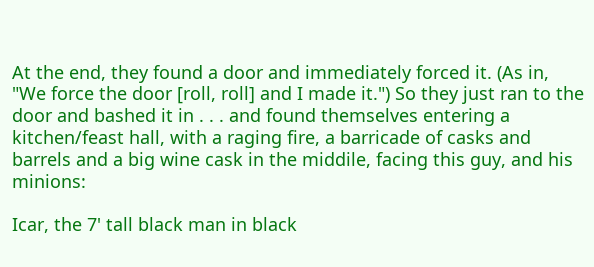At the end, they found a door and immediately forced it. (As in, "We force the door [roll, roll] and I made it.") So they just ran to the door and bashed it in . . . and found themselves entering a kitchen/feast hall, with a raging fire, a barricade of casks and barrels and a big wine cask in the middile, facing this guy, and his minions:

Icar, the 7' tall black man in black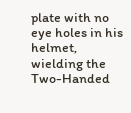plate with no eye holes in his helmet, wielding the Two-Handed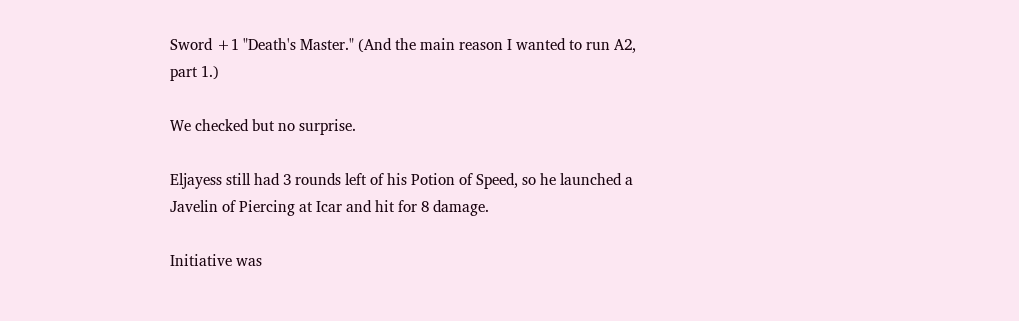Sword +1 "Death's Master." (And the main reason I wanted to run A2, part 1.)

We checked but no surprise.

Eljayess still had 3 rounds left of his Potion of Speed, so he launched a Javelin of Piercing at Icar and hit for 8 damage.

Initiative was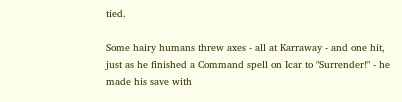tied.

Some hairy humans threw axes - all at Karraway - and one hit, just as he finished a Command spell on Icar to "Surrender!" - he made his save with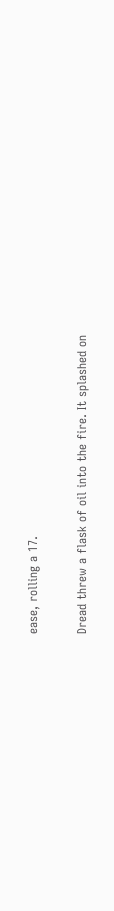ease, rolling a 17.

Dread threw a flask of oil into the fire. It splashed on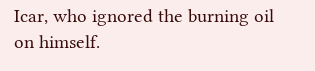Icar, who ignored the burning oil on himself.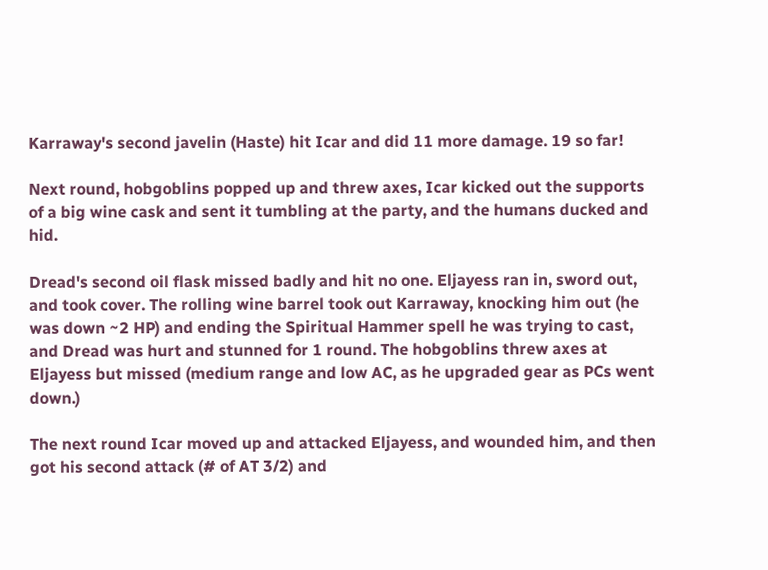Karraway's second javelin (Haste) hit Icar and did 11 more damage. 19 so far!

Next round, hobgoblins popped up and threw axes, Icar kicked out the supports of a big wine cask and sent it tumbling at the party, and the humans ducked and hid.

Dread's second oil flask missed badly and hit no one. Eljayess ran in, sword out, and took cover. The rolling wine barrel took out Karraway, knocking him out (he was down ~2 HP) and ending the Spiritual Hammer spell he was trying to cast, and Dread was hurt and stunned for 1 round. The hobgoblins threw axes at Eljayess but missed (medium range and low AC, as he upgraded gear as PCs went down.)

The next round Icar moved up and attacked Eljayess, and wounded him, and then got his second attack (# of AT 3/2) and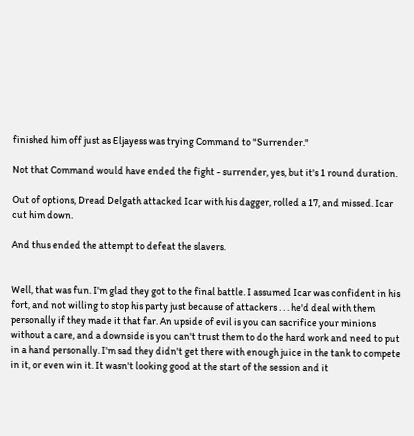finished him off just as Eljayess was trying Command to "Surrender."

Not that Command would have ended the fight - surrender, yes, but it's 1 round duration.

Out of options, Dread Delgath attacked Icar with his dagger, rolled a 17, and missed. Icar cut him down.

And thus ended the attempt to defeat the slavers.


Well, that was fun. I'm glad they got to the final battle. I assumed Icar was confident in his fort, and not willing to stop his party just because of attackers . . . he'd deal with them personally if they made it that far. An upside of evil is you can sacrifice your minions without a care, and a downside is you can't trust them to do the hard work and need to put in a hand personally. I'm sad they didn't get there with enough juice in the tank to compete in it, or even win it. It wasn't looking good at the start of the session and it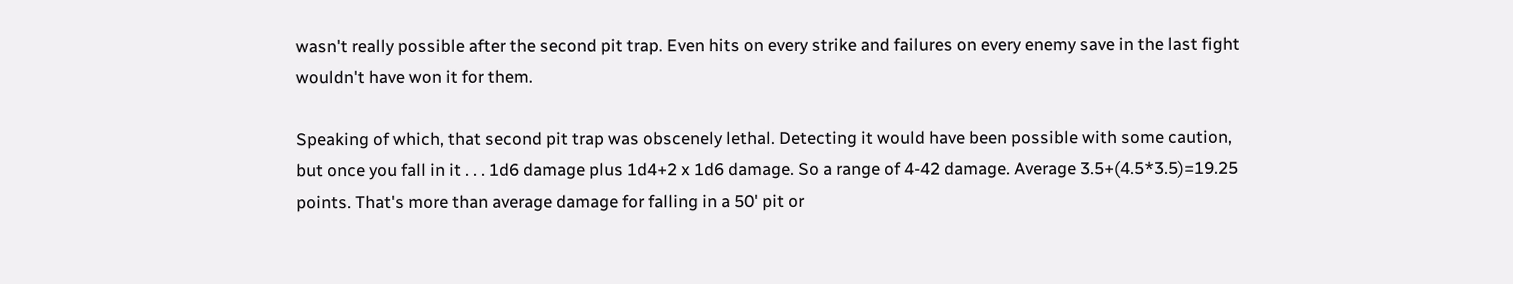wasn't really possible after the second pit trap. Even hits on every strike and failures on every enemy save in the last fight wouldn't have won it for them.

Speaking of which, that second pit trap was obscenely lethal. Detecting it would have been possible with some caution, but once you fall in it . . . 1d6 damage plus 1d4+2 x 1d6 damage. So a range of 4-42 damage. Average 3.5+(4.5*3.5)=19.25 points. That's more than average damage for falling in a 50' pit or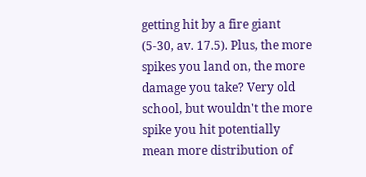getting hit by a fire giant (5-30, av. 17.5). Plus, the more spikes you land on, the more damage you take? Very old school, but wouldn't the more spike you hit potentially mean more distribution of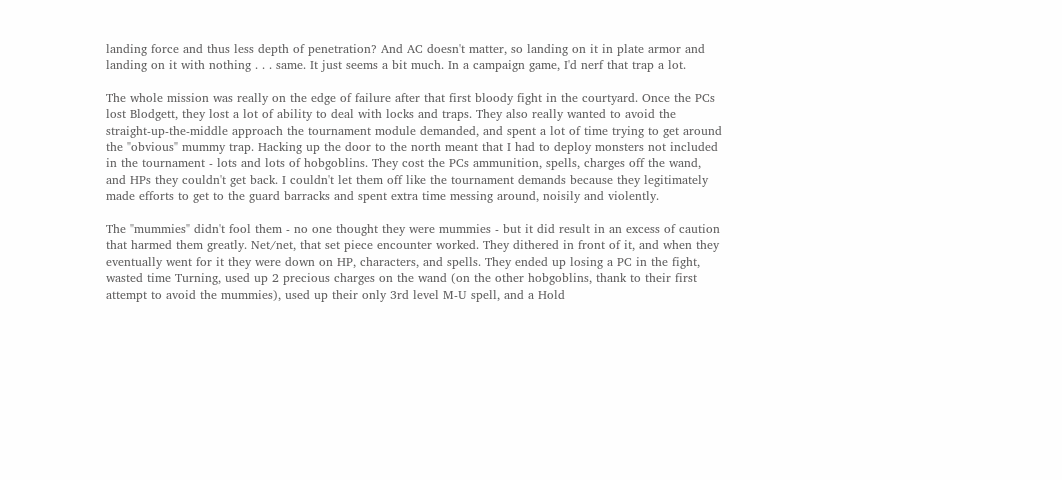landing force and thus less depth of penetration? And AC doesn't matter, so landing on it in plate armor and landing on it with nothing . . . same. It just seems a bit much. In a campaign game, I'd nerf that trap a lot.

The whole mission was really on the edge of failure after that first bloody fight in the courtyard. Once the PCs lost Blodgett, they lost a lot of ability to deal with locks and traps. They also really wanted to avoid the straight-up-the-middle approach the tournament module demanded, and spent a lot of time trying to get around the "obvious" mummy trap. Hacking up the door to the north meant that I had to deploy monsters not included in the tournament - lots and lots of hobgoblins. They cost the PCs ammunition, spells, charges off the wand, and HPs they couldn't get back. I couldn't let them off like the tournament demands because they legitimately made efforts to get to the guard barracks and spent extra time messing around, noisily and violently.

The "mummies" didn't fool them - no one thought they were mummies - but it did result in an excess of caution that harmed them greatly. Net/net, that set piece encounter worked. They dithered in front of it, and when they eventually went for it they were down on HP, characters, and spells. They ended up losing a PC in the fight, wasted time Turning, used up 2 precious charges on the wand (on the other hobgoblins, thank to their first attempt to avoid the mummies), used up their only 3rd level M-U spell, and a Hold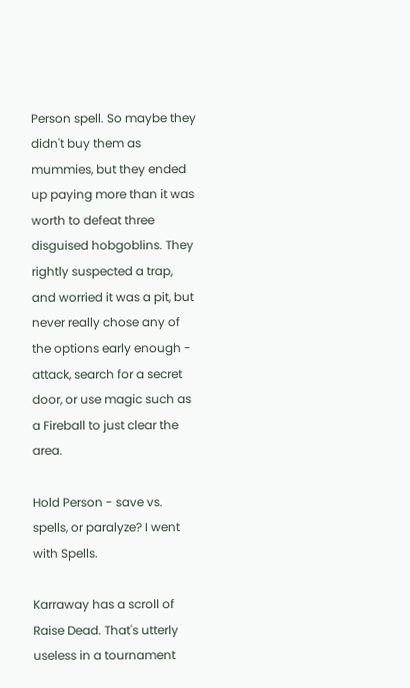Person spell. So maybe they didn't buy them as mummies, but they ended up paying more than it was worth to defeat three disguised hobgoblins. They rightly suspected a trap, and worried it was a pit, but never really chose any of the options early enough - attack, search for a secret door, or use magic such as a Fireball to just clear the area.

Hold Person - save vs. spells, or paralyze? I went with Spells.

Karraway has a scroll of Raise Dead. That's utterly useless in a tournament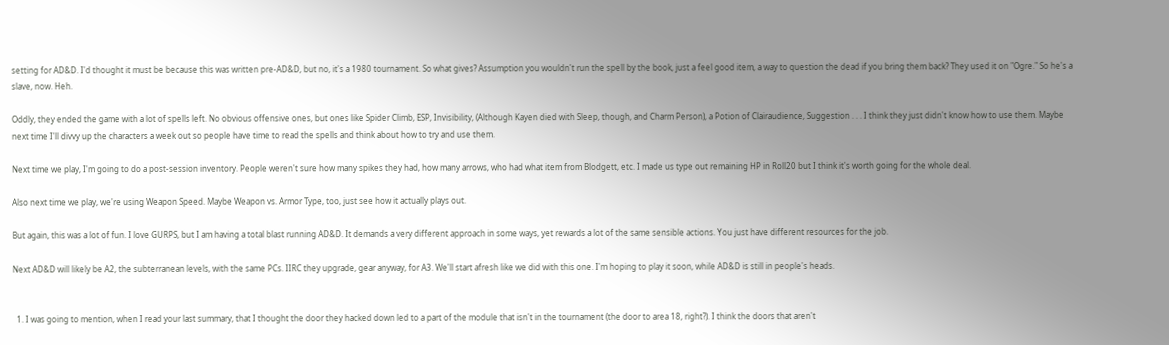setting for AD&D. I'd thought it must be because this was written pre-AD&D, but no, it's a 1980 tournament. So what gives? Assumption you wouldn't run the spell by the book, just a feel good item, a way to question the dead if you bring them back? They used it on "Ogre." So he's a slave, now. Heh.

Oddly, they ended the game with a lot of spells left. No obvious offensive ones, but ones like Spider Climb, ESP, Invisibility, (Although Kayen died with Sleep, though, and Charm Person), a Potion of Clairaudience, Suggestion . . . I think they just didn't know how to use them. Maybe next time I'll divvy up the characters a week out so people have time to read the spells and think about how to try and use them.

Next time we play, I'm going to do a post-session inventory. People weren't sure how many spikes they had, how many arrows, who had what item from Blodgett, etc. I made us type out remaining HP in Roll20 but I think it's worth going for the whole deal.

Also next time we play, we're using Weapon Speed. Maybe Weapon vs. Armor Type, too, just see how it actually plays out.

But again, this was a lot of fun. I love GURPS, but I am having a total blast running AD&D. It demands a very different approach in some ways, yet rewards a lot of the same sensible actions. You just have different resources for the job.

Next AD&D will likely be A2, the subterranean levels, with the same PCs. IIRC they upgrade, gear anyway, for A3. We'll start afresh like we did with this one. I'm hoping to play it soon, while AD&D is still in people's heads.


  1. I was going to mention, when I read your last summary, that I thought the door they hacked down led to a part of the module that isn't in the tournament (the door to area 18, right?). I think the doors that aren't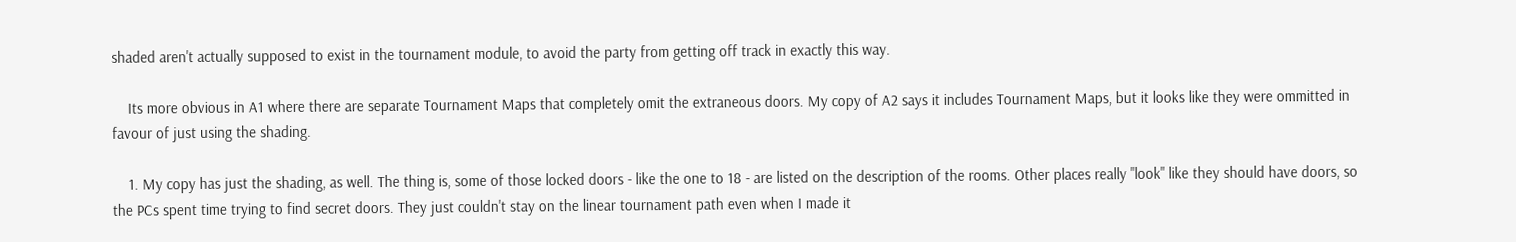shaded aren't actually supposed to exist in the tournament module, to avoid the party from getting off track in exactly this way.

    Its more obvious in A1 where there are separate Tournament Maps that completely omit the extraneous doors. My copy of A2 says it includes Tournament Maps, but it looks like they were ommitted in favour of just using the shading.

    1. My copy has just the shading, as well. The thing is, some of those locked doors - like the one to 18 - are listed on the description of the rooms. Other places really "look" like they should have doors, so the PCs spent time trying to find secret doors. They just couldn't stay on the linear tournament path even when I made it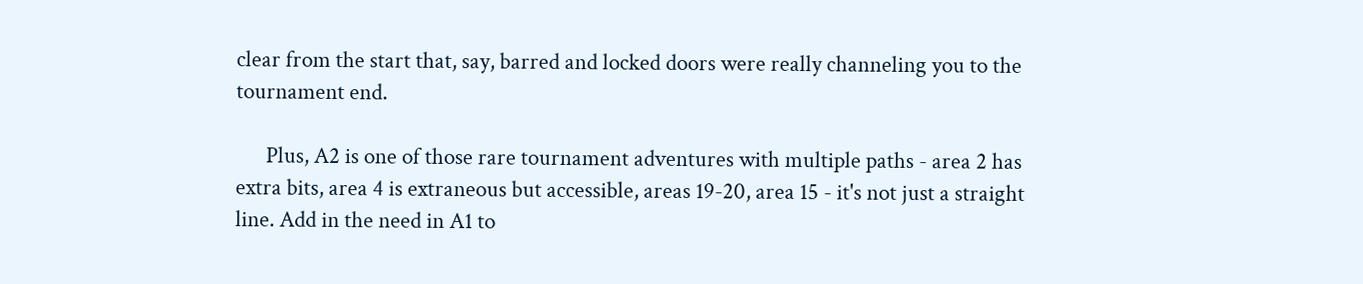clear from the start that, say, barred and locked doors were really channeling you to the tournament end.

      Plus, A2 is one of those rare tournament adventures with multiple paths - area 2 has extra bits, area 4 is extraneous but accessible, areas 19-20, area 15 - it's not just a straight line. Add in the need in A1 to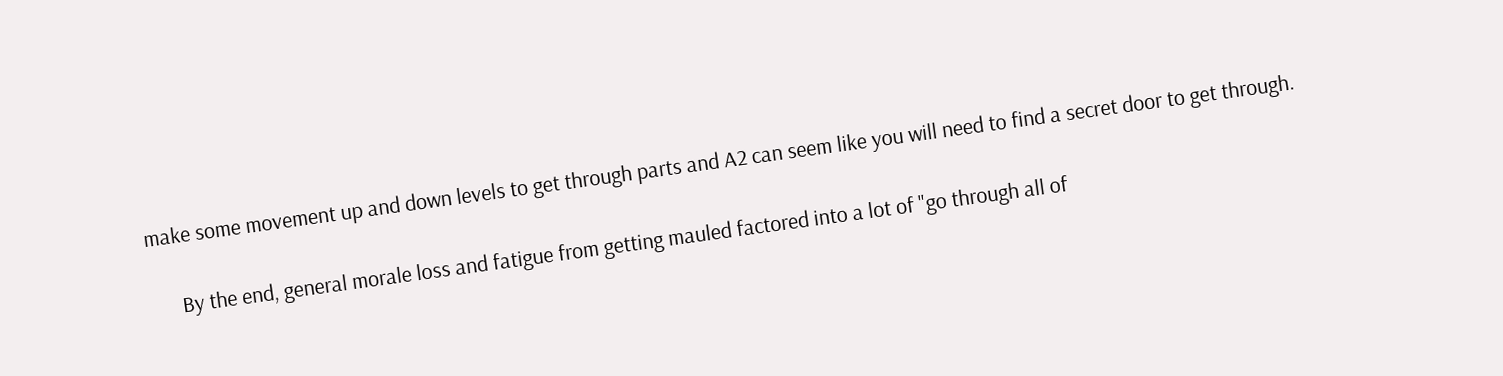make some movement up and down levels to get through parts and A2 can seem like you will need to find a secret door to get through.

      By the end, general morale loss and fatigue from getting mauled factored into a lot of "go through all of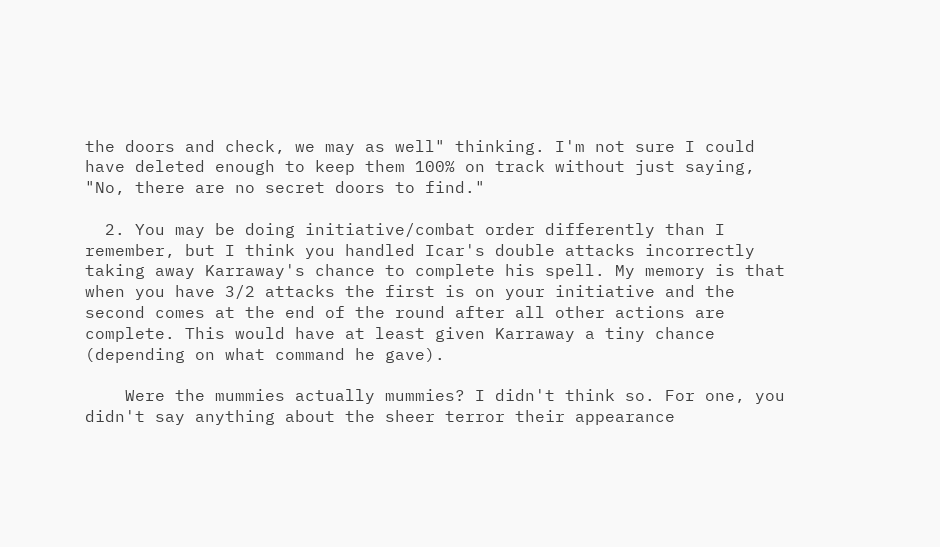the doors and check, we may as well" thinking. I'm not sure I could have deleted enough to keep them 100% on track without just saying, "No, there are no secret doors to find."

  2. You may be doing initiative/combat order differently than I remember, but I think you handled Icar's double attacks incorrectly taking away Karraway's chance to complete his spell. My memory is that when you have 3/2 attacks the first is on your initiative and the second comes at the end of the round after all other actions are complete. This would have at least given Karraway a tiny chance (depending on what command he gave).

    Were the mummies actually mummies? I didn't think so. For one, you didn't say anything about the sheer terror their appearance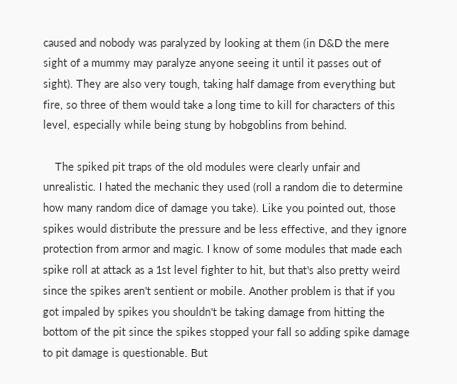caused and nobody was paralyzed by looking at them (in D&D the mere sight of a mummy may paralyze anyone seeing it until it passes out of sight). They are also very tough, taking half damage from everything but fire, so three of them would take a long time to kill for characters of this level, especially while being stung by hobgoblins from behind.

    The spiked pit traps of the old modules were clearly unfair and unrealistic. I hated the mechanic they used (roll a random die to determine how many random dice of damage you take). Like you pointed out, those spikes would distribute the pressure and be less effective, and they ignore protection from armor and magic. I know of some modules that made each spike roll at attack as a 1st level fighter to hit, but that's also pretty weird since the spikes aren't sentient or mobile. Another problem is that if you got impaled by spikes you shouldn't be taking damage from hitting the bottom of the pit since the spikes stopped your fall so adding spike damage to pit damage is questionable. But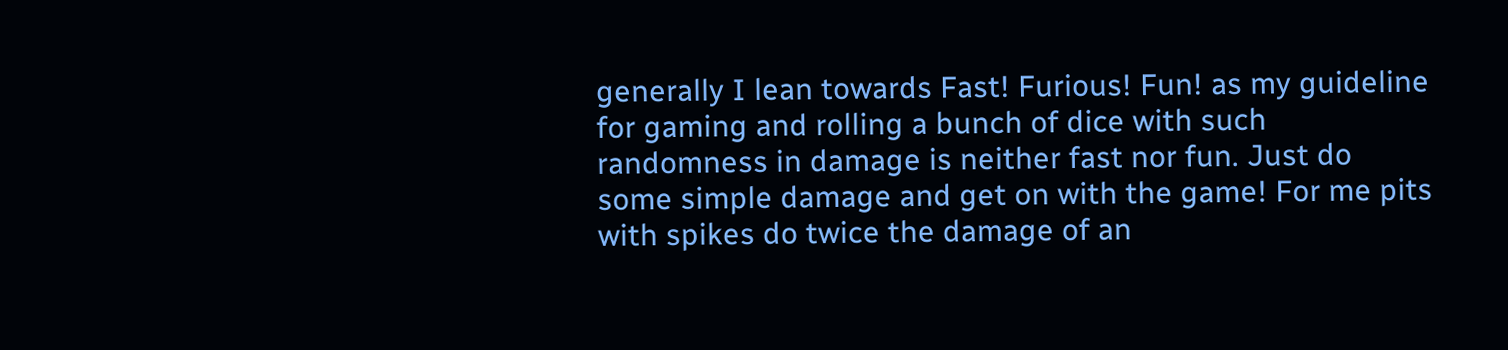generally I lean towards Fast! Furious! Fun! as my guideline for gaming and rolling a bunch of dice with such randomness in damage is neither fast nor fun. Just do some simple damage and get on with the game! For me pits with spikes do twice the damage of an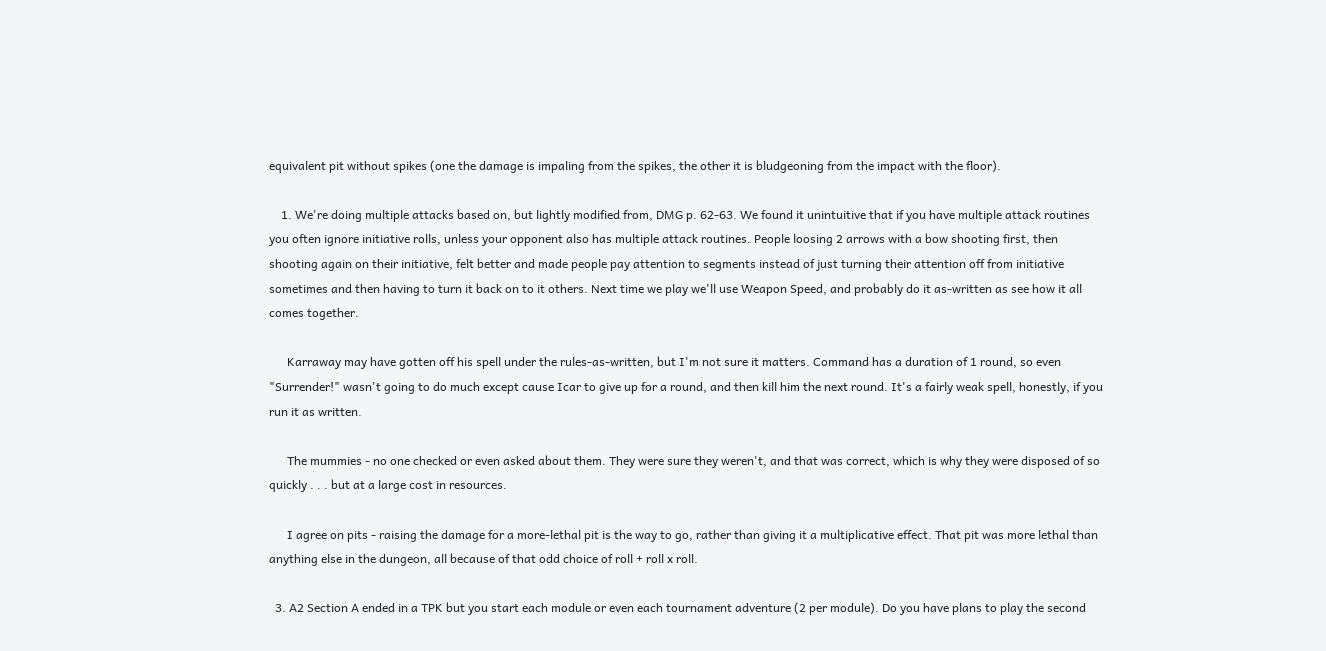equivalent pit without spikes (one the damage is impaling from the spikes, the other it is bludgeoning from the impact with the floor).

    1. We're doing multiple attacks based on, but lightly modified from, DMG p. 62-63. We found it unintuitive that if you have multiple attack routines you often ignore initiative rolls, unless your opponent also has multiple attack routines. People loosing 2 arrows with a bow shooting first, then shooting again on their initiative, felt better and made people pay attention to segments instead of just turning their attention off from initiative sometimes and then having to turn it back on to it others. Next time we play we'll use Weapon Speed, and probably do it as-written as see how it all comes together.

      Karraway may have gotten off his spell under the rules-as-written, but I'm not sure it matters. Command has a duration of 1 round, so even "Surrender!" wasn't going to do much except cause Icar to give up for a round, and then kill him the next round. It's a fairly weak spell, honestly, if you run it as written.

      The mummies - no one checked or even asked about them. They were sure they weren't, and that was correct, which is why they were disposed of so quickly . . . but at a large cost in resources.

      I agree on pits - raising the damage for a more-lethal pit is the way to go, rather than giving it a multiplicative effect. That pit was more lethal than anything else in the dungeon, all because of that odd choice of roll + roll x roll.

  3. A2 Section A ended in a TPK but you start each module or even each tournament adventure (2 per module). Do you have plans to play the second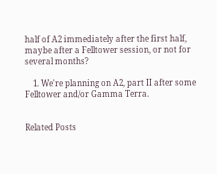half of A2 immediately after the first half, maybe after a Felltower session, or not for several months?

    1. We're planning on A2, part II after some Felltower and/or Gamma Terra.


Related Posts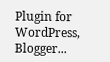Plugin for WordPress, Blogger...